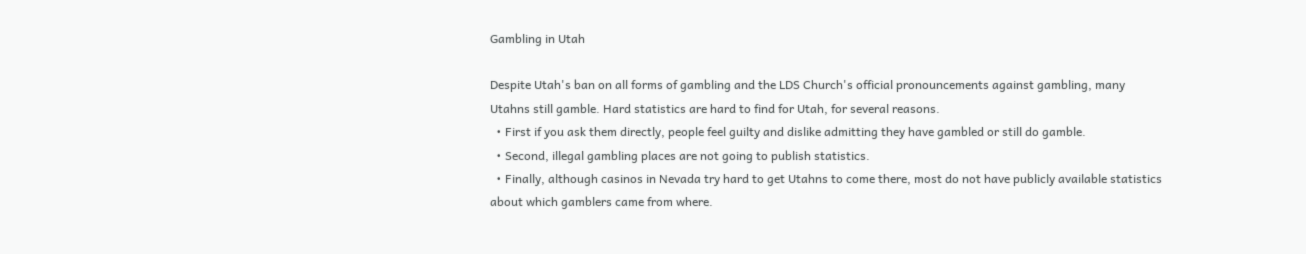Gambling in Utah

Despite Utah's ban on all forms of gambling and the LDS Church's official pronouncements against gambling, many Utahns still gamble. Hard statistics are hard to find for Utah, for several reasons.
  • First if you ask them directly, people feel guilty and dislike admitting they have gambled or still do gamble.
  • Second, illegal gambling places are not going to publish statistics.
  • Finally, although casinos in Nevada try hard to get Utahns to come there, most do not have publicly available statistics about which gamblers came from where.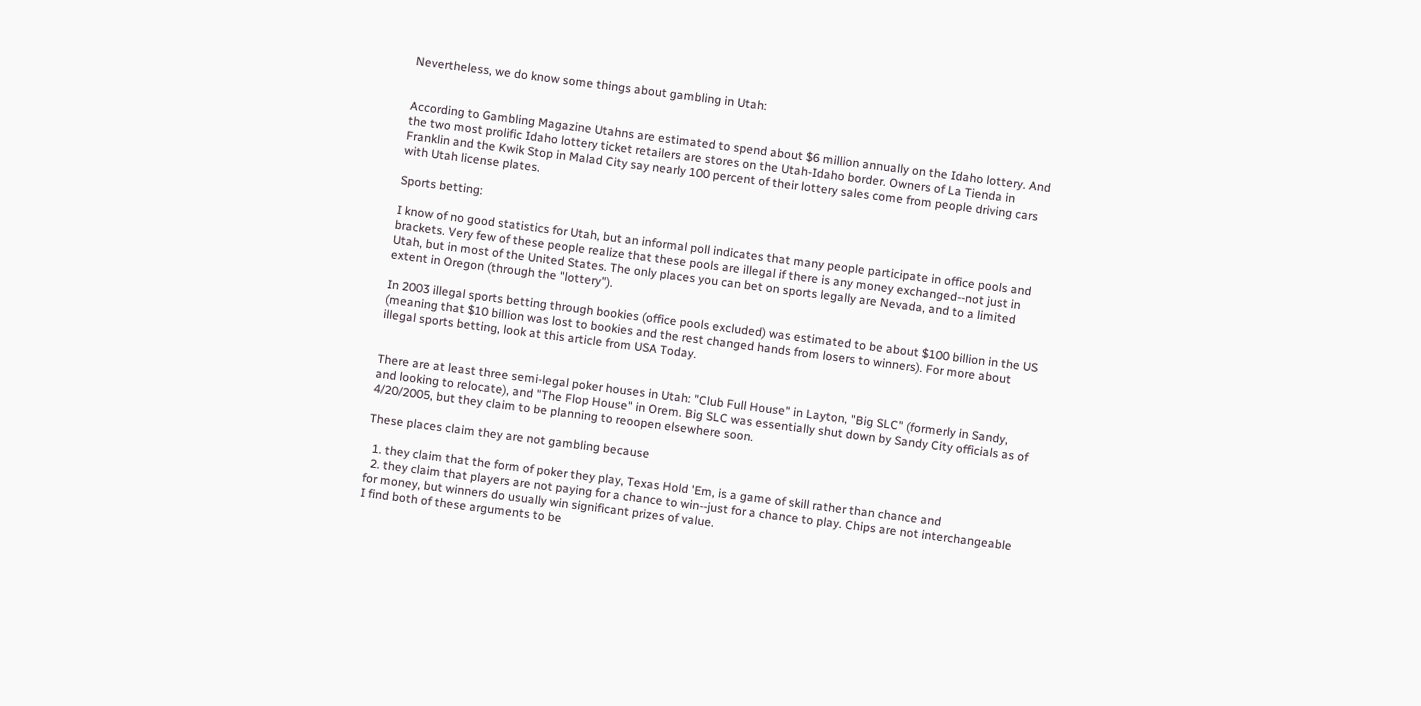Nevertheless, we do know some things about gambling in Utah:


According to Gambling Magazine Utahns are estimated to spend about $6 million annually on the Idaho lottery. And the two most prolific Idaho lottery ticket retailers are stores on the Utah-Idaho border. Owners of La Tienda in Franklin and the Kwik Stop in Malad City say nearly 100 percent of their lottery sales come from people driving cars with Utah license plates.

Sports betting:

I know of no good statistics for Utah, but an informal poll indicates that many people participate in office pools and brackets. Very few of these people realize that these pools are illegal if there is any money exchanged--not just in Utah, but in most of the United States. The only places you can bet on sports legally are Nevada, and to a limited extent in Oregon (through the "lottery").

In 2003 illegal sports betting through bookies (office pools excluded) was estimated to be about $100 billion in the US (meaning that $10 billion was lost to bookies and the rest changed hands from losers to winners). For more about illegal sports betting, look at this article from USA Today.


There are at least three semi-legal poker houses in Utah: "Club Full House" in Layton, "Big SLC" (formerly in Sandy, and looking to relocate), and "The Flop House" in Orem. Big SLC was essentially shut down by Sandy City officials as of 4/20/2005, but they claim to be planning to reoopen elsewhere soon.

These places claim they are not gambling because

  1. they claim that the form of poker they play, Texas Hold 'Em, is a game of skill rather than chance and
  2. they claim that players are not paying for a chance to win--just for a chance to play. Chips are not interchangeable for money, but winners do usually win significant prizes of value.
I find both of these arguments to be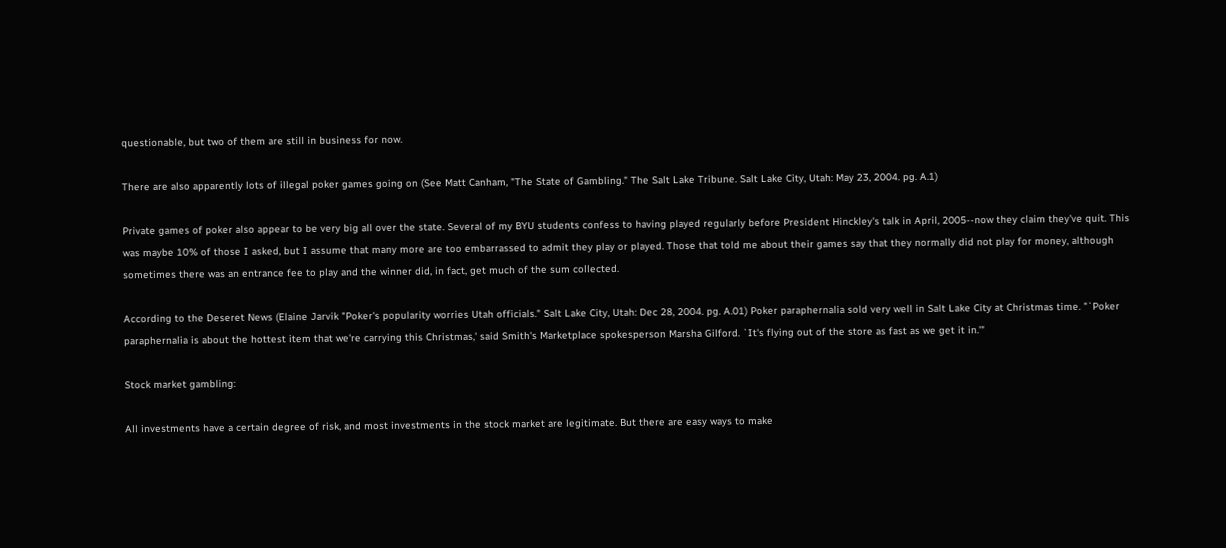questionable, but two of them are still in business for now.

There are also apparently lots of illegal poker games going on (See Matt Canham, "The State of Gambling." The Salt Lake Tribune. Salt Lake City, Utah: May 23, 2004. pg. A.1)

Private games of poker also appear to be very big all over the state. Several of my BYU students confess to having played regularly before President Hinckley's talk in April, 2005--now they claim they've quit. This was maybe 10% of those I asked, but I assume that many more are too embarrassed to admit they play or played. Those that told me about their games say that they normally did not play for money, although sometimes there was an entrance fee to play and the winner did, in fact, get much of the sum collected.

According to the Deseret News (Elaine Jarvik "Poker's popularity worries Utah officials." Salt Lake City, Utah: Dec 28, 2004. pg. A.01) Poker paraphernalia sold very well in Salt Lake City at Christmas time. "`Poker paraphernalia is about the hottest item that we're carrying this Christmas,' said Smith's Marketplace spokesperson Marsha Gilford. `It's flying out of the store as fast as we get it in.'"

Stock market gambling:

All investments have a certain degree of risk, and most investments in the stock market are legitimate. But there are easy ways to make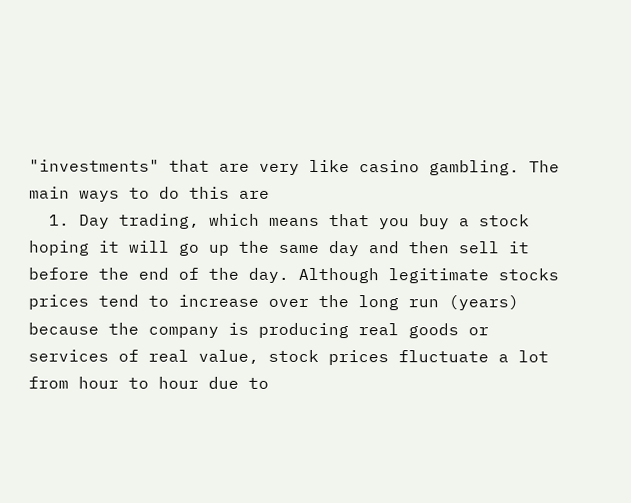"investments" that are very like casino gambling. The main ways to do this are
  1. Day trading, which means that you buy a stock hoping it will go up the same day and then sell it before the end of the day. Although legitimate stocks prices tend to increase over the long run (years) because the company is producing real goods or services of real value, stock prices fluctuate a lot from hour to hour due to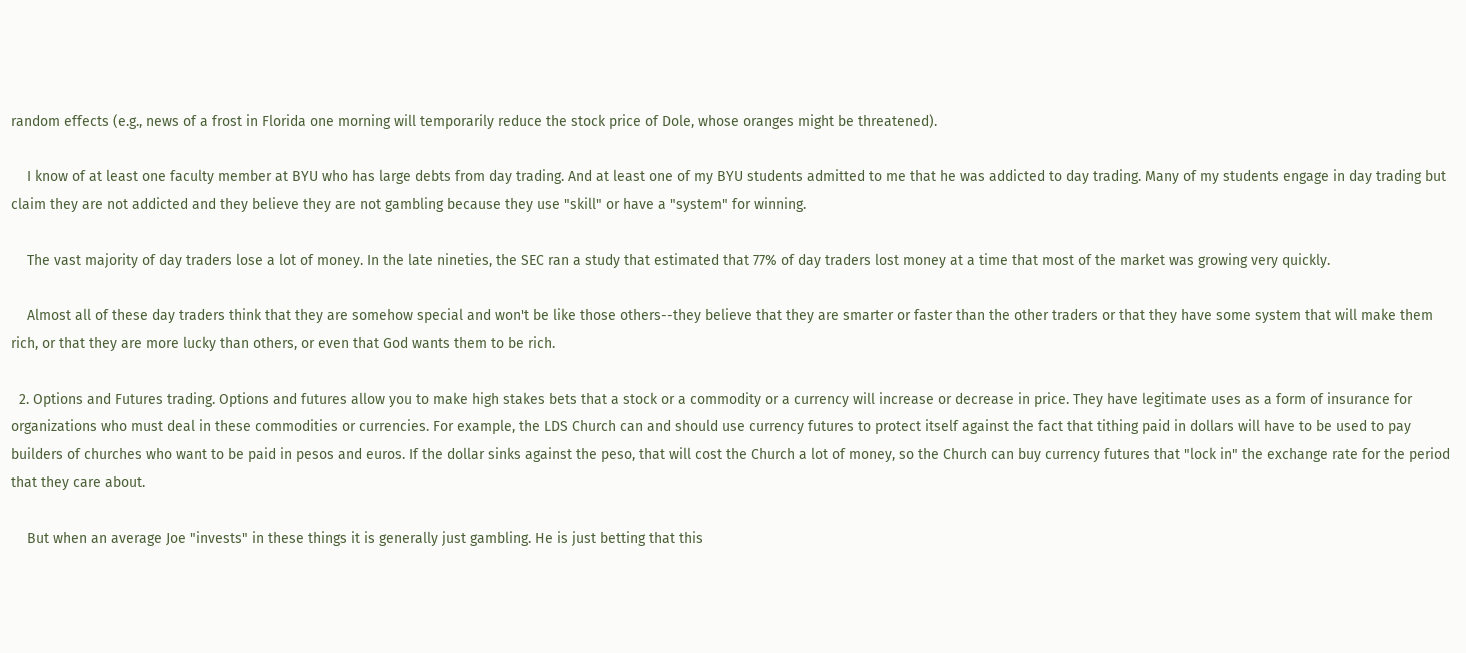random effects (e.g., news of a frost in Florida one morning will temporarily reduce the stock price of Dole, whose oranges might be threatened).

    I know of at least one faculty member at BYU who has large debts from day trading. And at least one of my BYU students admitted to me that he was addicted to day trading. Many of my students engage in day trading but claim they are not addicted and they believe they are not gambling because they use "skill" or have a "system" for winning.

    The vast majority of day traders lose a lot of money. In the late nineties, the SEC ran a study that estimated that 77% of day traders lost money at a time that most of the market was growing very quickly.

    Almost all of these day traders think that they are somehow special and won't be like those others--they believe that they are smarter or faster than the other traders or that they have some system that will make them rich, or that they are more lucky than others, or even that God wants them to be rich.

  2. Options and Futures trading. Options and futures allow you to make high stakes bets that a stock or a commodity or a currency will increase or decrease in price. They have legitimate uses as a form of insurance for organizations who must deal in these commodities or currencies. For example, the LDS Church can and should use currency futures to protect itself against the fact that tithing paid in dollars will have to be used to pay builders of churches who want to be paid in pesos and euros. If the dollar sinks against the peso, that will cost the Church a lot of money, so the Church can buy currency futures that "lock in" the exchange rate for the period that they care about.

    But when an average Joe "invests" in these things it is generally just gambling. He is just betting that this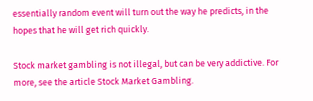essentially random event will turn out the way he predicts, in the hopes that he will get rich quickly.

Stock market gambling is not illegal, but can be very addictive. For more, see the article Stock Market Gambling.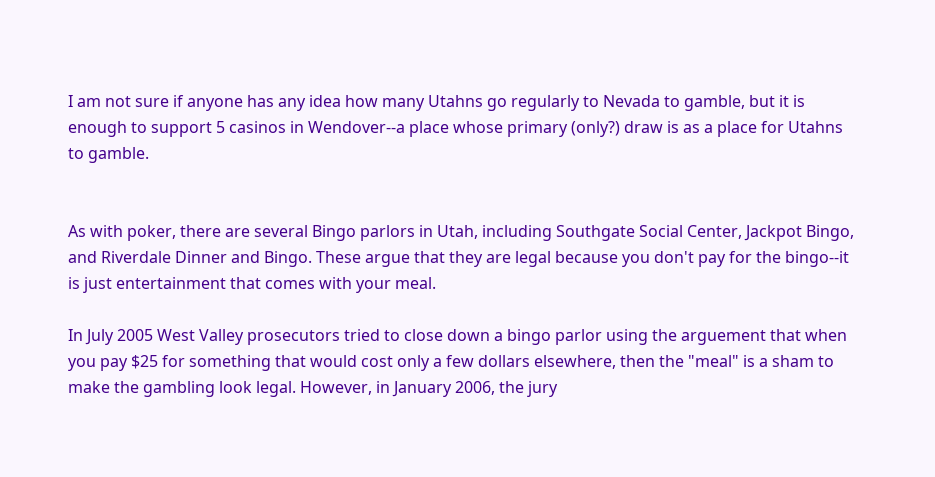I am not sure if anyone has any idea how many Utahns go regularly to Nevada to gamble, but it is enough to support 5 casinos in Wendover--a place whose primary (only?) draw is as a place for Utahns to gamble.


As with poker, there are several Bingo parlors in Utah, including Southgate Social Center, Jackpot Bingo, and Riverdale Dinner and Bingo. These argue that they are legal because you don't pay for the bingo--it is just entertainment that comes with your meal.

In July 2005 West Valley prosecutors tried to close down a bingo parlor using the arguement that when you pay $25 for something that would cost only a few dollars elsewhere, then the "meal" is a sham to make the gambling look legal. However, in January 2006, the jury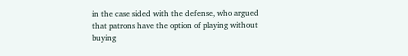in the case sided with the defense, who argued that patrons have the option of playing without buying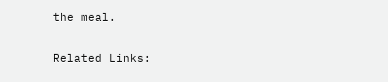the meal.

Related Links: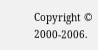Copyright © 2000-2006.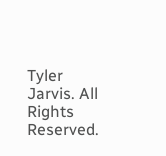Tyler Jarvis. All Rights Reserved.